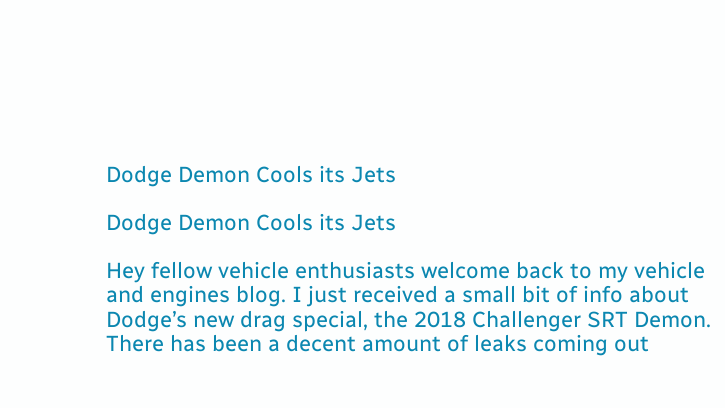Dodge Demon Cools its Jets

Dodge Demon Cools its Jets

Hey fellow vehicle enthusiasts welcome back to my vehicle and engines blog. I just received a small bit of info about Dodge’s new drag special, the 2018 Challenger SRT Demon. There has been a decent amount of leaks coming out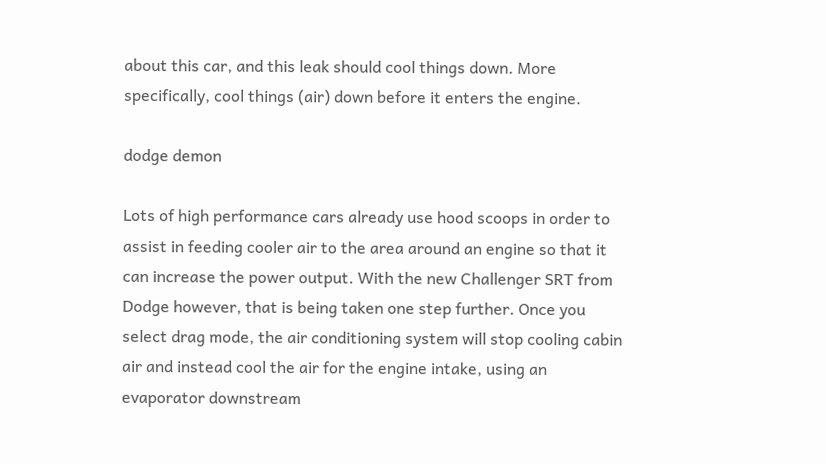about this car, and this leak should cool things down. More specifically, cool things (air) down before it enters the engine.

dodge demon

Lots of high performance cars already use hood scoops in order to assist in feeding cooler air to the area around an engine so that it can increase the power output. With the new Challenger SRT from Dodge however, that is being taken one step further. Once you select drag mode, the air conditioning system will stop cooling cabin air and instead cool the air for the engine intake, using an evaporator downstream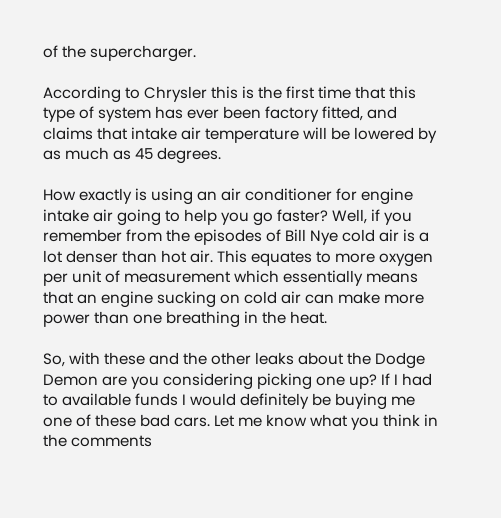of the supercharger.

According to Chrysler this is the first time that this type of system has ever been factory fitted, and claims that intake air temperature will be lowered by as much as 45 degrees.

How exactly is using an air conditioner for engine intake air going to help you go faster? Well, if you remember from the episodes of Bill Nye cold air is a lot denser than hot air. This equates to more oxygen per unit of measurement which essentially means that an engine sucking on cold air can make more power than one breathing in the heat.

So, with these and the other leaks about the Dodge Demon are you considering picking one up? If I had to available funds I would definitely be buying me one of these bad cars. Let me know what you think in the comments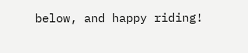below, and happy riding!